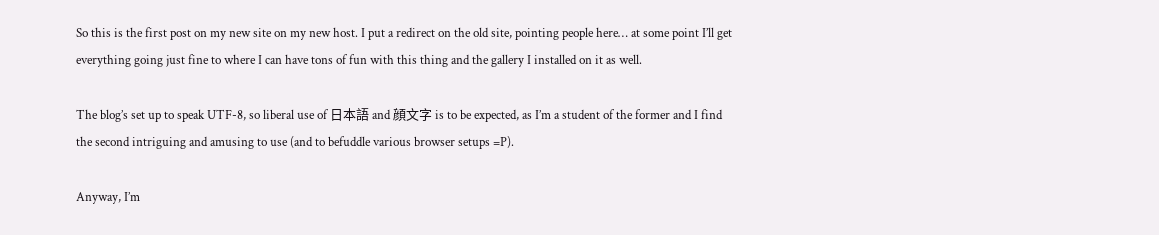So this is the first post on my new site on my new host. I put a redirect on the old site, pointing people here… at some point I’ll get everything going just fine to where I can have tons of fun with this thing and the gallery I installed on it as well.

The blog’s set up to speak UTF-8, so liberal use of 日本語 and 顔文字 is to be expected, as I’m a student of the former and I find the second intriguing and amusing to use (and to befuddle various browser setups =P).

Anyway, I’m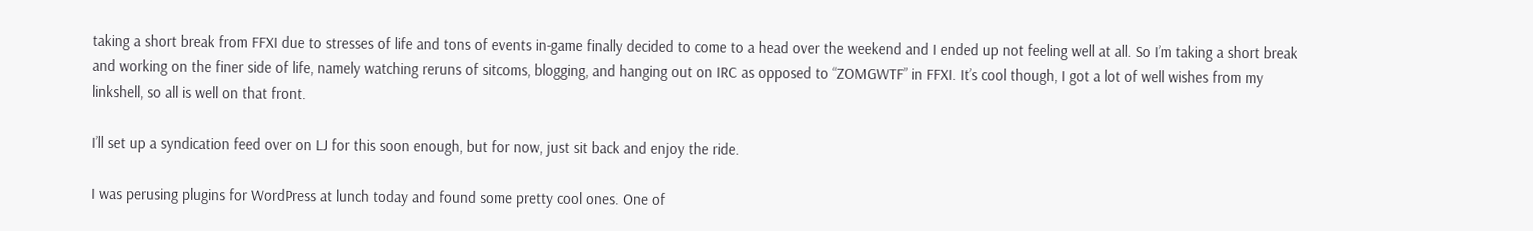taking a short break from FFXI due to stresses of life and tons of events in-game finally decided to come to a head over the weekend and I ended up not feeling well at all. So I’m taking a short break and working on the finer side of life, namely watching reruns of sitcoms, blogging, and hanging out on IRC as opposed to “ZOMGWTF” in FFXI. It’s cool though, I got a lot of well wishes from my linkshell, so all is well on that front.

I’ll set up a syndication feed over on LJ for this soon enough, but for now, just sit back and enjoy the ride.

I was perusing plugins for WordPress at lunch today and found some pretty cool ones. One of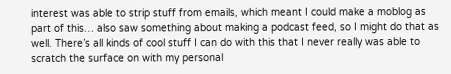interest was able to strip stuff from emails, which meant I could make a moblog as part of this… also saw something about making a podcast feed, so I might do that as well. There’s all kinds of cool stuff I can do with this that I never really was able to scratch the surface on with my personal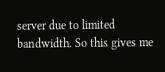server due to limited bandwidth. So this gives me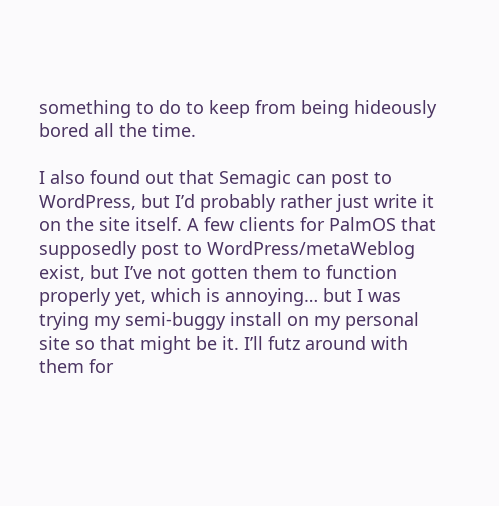something to do to keep from being hideously bored all the time.

I also found out that Semagic can post to WordPress, but I’d probably rather just write it on the site itself. A few clients for PalmOS that supposedly post to WordPress/metaWeblog exist, but I’ve not gotten them to function properly yet, which is annoying… but I was trying my semi-buggy install on my personal site so that might be it. I’ll futz around with them for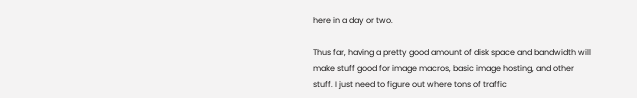here in a day or two.

Thus far, having a pretty good amount of disk space and bandwidth will make stuff good for image macros, basic image hosting, and other stuff. I just need to figure out where tons of traffic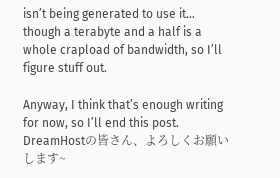isn’t being generated to use it… though a terabyte and a half is a whole crapload of bandwidth, so I’ll figure stuff out.

Anyway, I think that’s enough writing for now, so I’ll end this post. DreamHostの皆さん、よろしくお願いします~